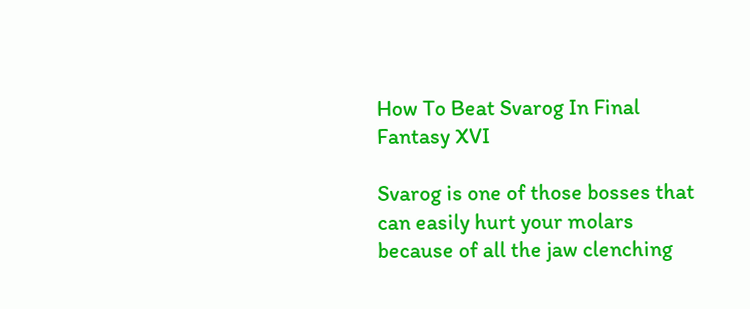How To Beat Svarog In Final Fantasy XVI

Svarog is one of those bosses that can easily hurt your molars because of all the jaw clenching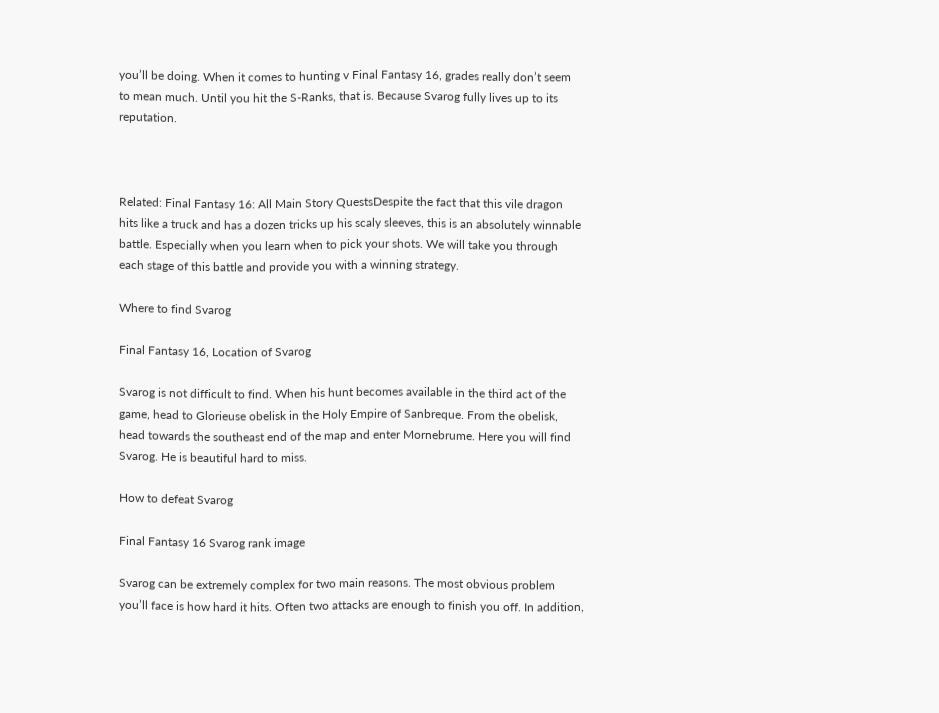you’ll be doing. When it comes to hunting v Final Fantasy 16, grades really don’t seem to mean much. Until you hit the S-Ranks, that is. Because Svarog fully lives up to its reputation.



Related: Final Fantasy 16: All Main Story QuestsDespite the fact that this vile dragon hits like a truck and has a dozen tricks up his scaly sleeves, this is an absolutely winnable battle. Especially when you learn when to pick your shots. We will take you through each stage of this battle and provide you with a winning strategy.

Where to find Svarog

Final Fantasy 16, Location of Svarog

Svarog is not difficult to find. When his hunt becomes available in the third act of the game, head to Glorieuse obelisk in the Holy Empire of Sanbreque. From the obelisk, head towards the southeast end of the map and enter Mornebrume. Here you will find Svarog. He is beautiful hard to miss.

How to defeat Svarog

Final Fantasy 16 Svarog rank image

Svarog can be extremely complex for two main reasons. The most obvious problem you’ll face is how hard it hits. Often two attacks are enough to finish you off. In addition,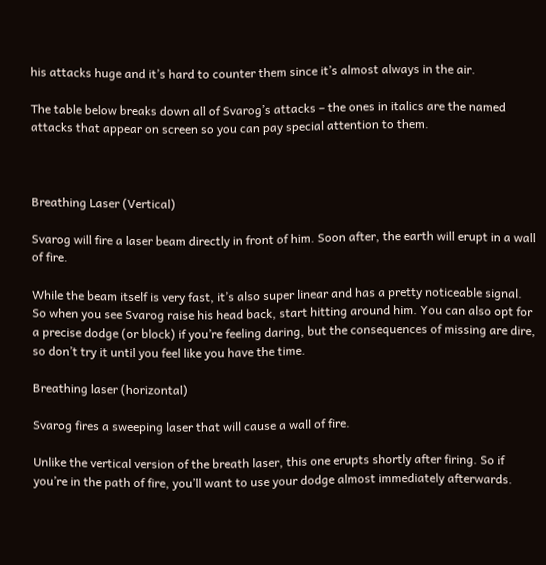his attacks huge and it’s hard to counter them since it’s almost always in the air.

The table below breaks down all of Svarog’s attacks – the ones in italics are the named attacks that appear on screen so you can pay special attention to them.



Breathing Laser (Vertical)

Svarog will fire a laser beam directly in front of him. Soon after, the earth will erupt in a wall of fire.

While the beam itself is very fast, it’s also super linear and has a pretty noticeable signal. So when you see Svarog raise his head back, start hitting around him. You can also opt for a precise dodge (or block) if you’re feeling daring, but the consequences of missing are dire, so don’t try it until you feel like you have the time.

Breathing laser (horizontal)

Svarog fires a sweeping laser that will cause a wall of fire.

Unlike the vertical version of the breath laser, this one erupts shortly after firing. So if you’re in the path of fire, you’ll want to use your dodge almost immediately afterwards.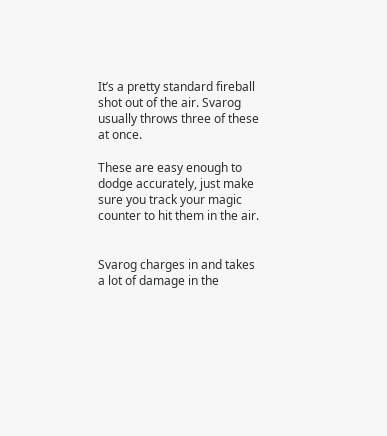It’s a pretty standard fireball shot out of the air. Svarog usually throws three of these at once.

These are easy enough to dodge accurately, just make sure you track your magic counter to hit them in the air.


Svarog charges in and takes a lot of damage in the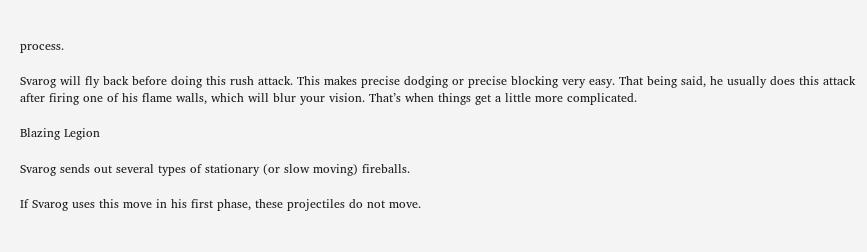process.

Svarog will fly back before doing this rush attack. This makes precise dodging or precise blocking very easy. That being said, he usually does this attack after firing one of his flame walls, which will blur your vision. That’s when things get a little more complicated.

Blazing Legion

Svarog sends out several types of stationary (or slow moving) fireballs.

If Svarog uses this move in his first phase, these projectiles do not move.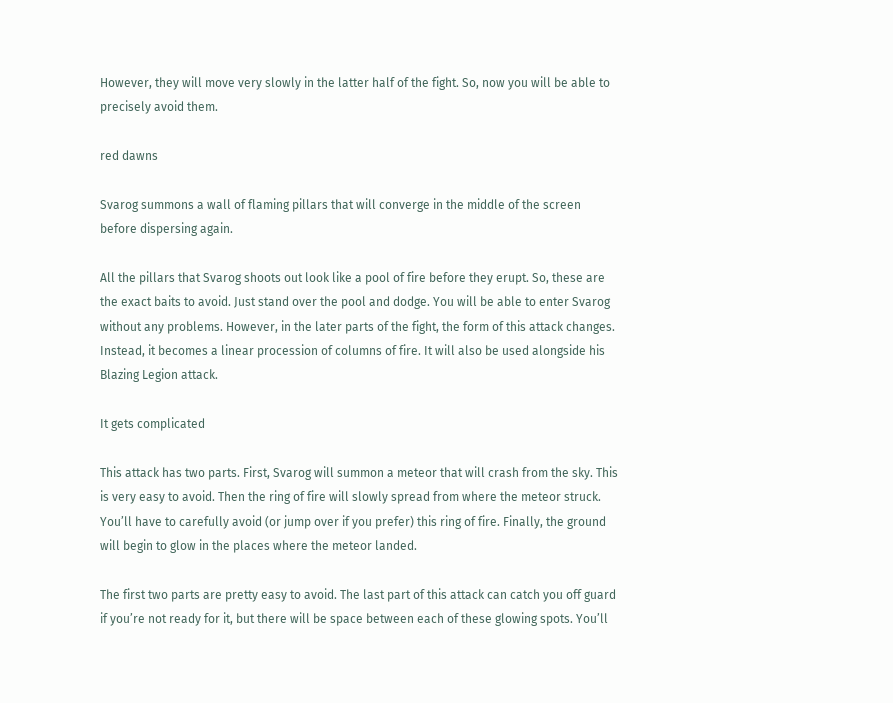However, they will move very slowly in the latter half of the fight. So, now you will be able to precisely avoid them.

red dawns

Svarog summons a wall of flaming pillars that will converge in the middle of the screen before dispersing again.

All the pillars that Svarog shoots out look like a pool of fire before they erupt. So, these are the exact baits to avoid. Just stand over the pool and dodge. You will be able to enter Svarog without any problems. However, in the later parts of the fight, the form of this attack changes. Instead, it becomes a linear procession of columns of fire. It will also be used alongside his Blazing Legion attack.

It gets complicated

This attack has two parts. First, Svarog will summon a meteor that will crash from the sky. This is very easy to avoid. Then the ring of fire will slowly spread from where the meteor struck. You’ll have to carefully avoid (or jump over if you prefer) this ring of fire. Finally, the ground will begin to glow in the places where the meteor landed.

The first two parts are pretty easy to avoid. The last part of this attack can catch you off guard if you’re not ready for it, but there will be space between each of these glowing spots. You’ll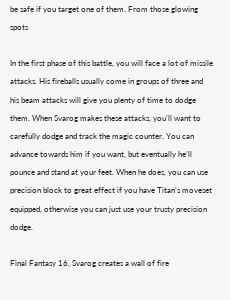be safe if you target one of them. From those glowing spots

In the first phase of this battle, you will face a lot of missile attacks. His fireballs usually come in groups of three and his beam attacks will give you plenty of time to dodge them. When Svarog makes these attacks, you’ll want to carefully dodge and track the magic counter. You can advance towards him if you want, but eventually he’ll pounce and stand at your feet. When he does, you can use precision block to great effect if you have Titan’s moveset equipped, otherwise you can just use your trusty precision dodge.

Final Fantasy 16, Svarog creates a wall of fire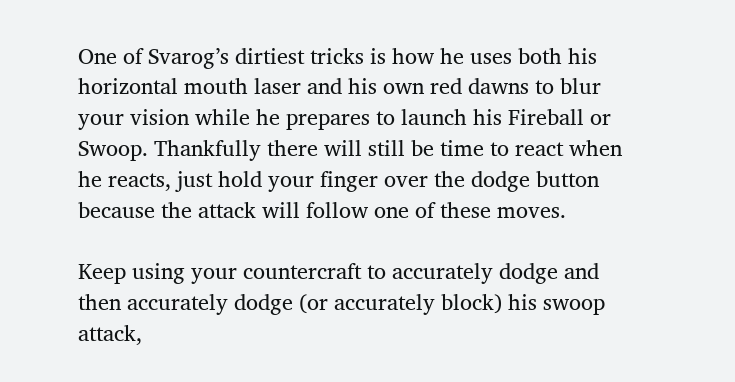One of Svarog’s dirtiest tricks is how he uses both his horizontal mouth laser and his own red dawns to blur your vision while he prepares to launch his Fireball or Swoop. Thankfully there will still be time to react when he reacts, just hold your finger over the dodge button because the attack will follow one of these moves.

Keep using your countercraft to accurately dodge and then accurately dodge (or accurately block) his swoop attack,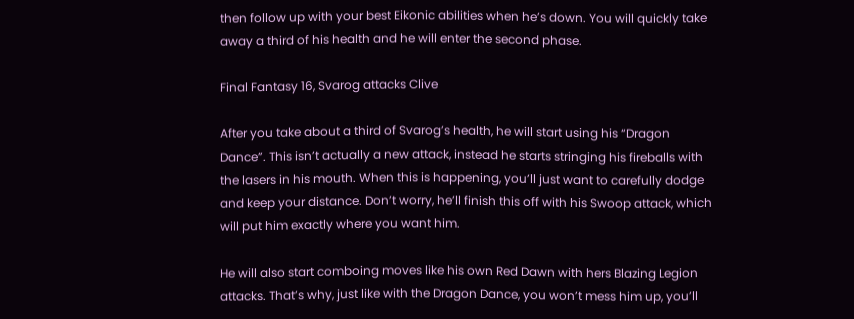then follow up with your best Eikonic abilities when he’s down. You will quickly take away a third of his health and he will enter the second phase.

Final Fantasy 16, Svarog attacks Clive

After you take about a third of Svarog’s health, he will start using his “Dragon Dance”. This isn’t actually a new attack, instead he starts stringing his fireballs with the lasers in his mouth. When this is happening, you’ll just want to carefully dodge and keep your distance. Don’t worry, he’ll finish this off with his Swoop attack, which will put him exactly where you want him.

He will also start comboing moves like his own Red Dawn with hers Blazing Legion attacks. That’s why, just like with the Dragon Dance, you won’t mess him up, you’ll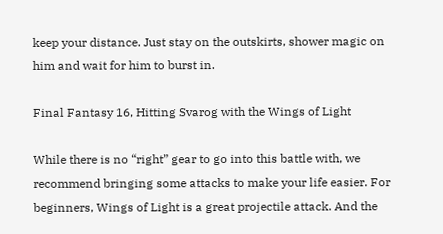keep your distance. Just stay on the outskirts, shower magic on him and wait for him to burst in.

Final Fantasy 16, Hitting Svarog with the Wings of Light

While there is no “right” gear to go into this battle with, we recommend bringing some attacks to make your life easier. For beginners, Wings of Light is a great projectile attack. And the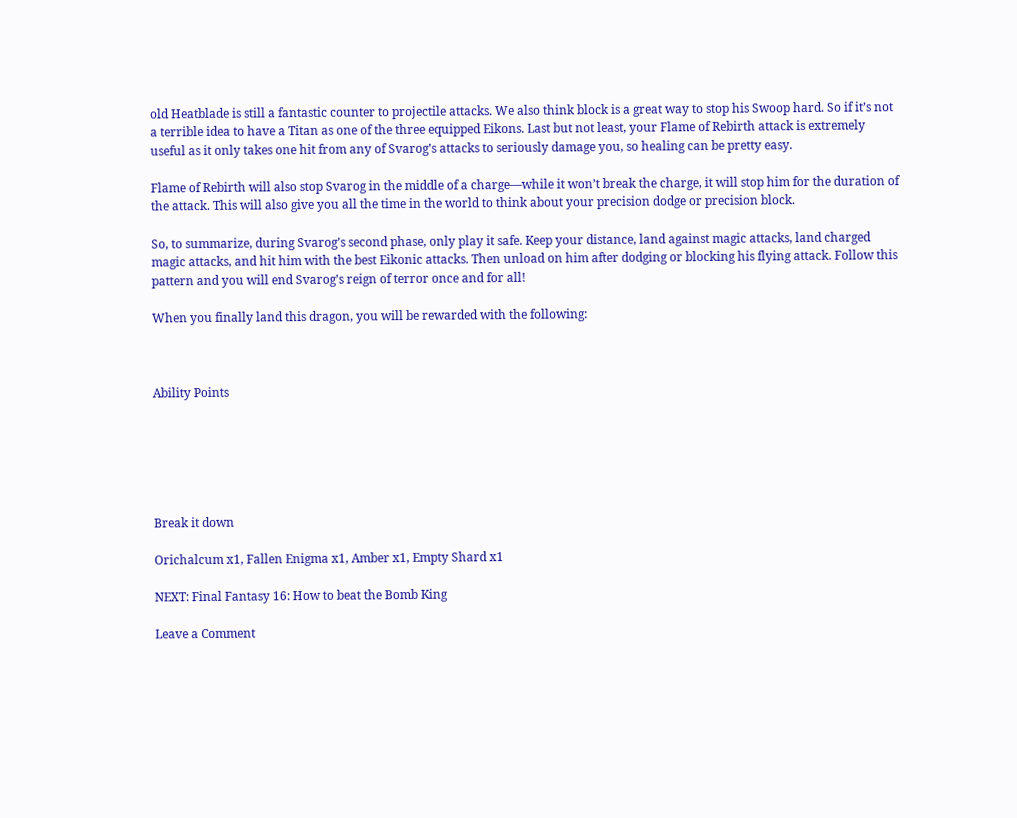old Heatblade is still a fantastic counter to projectile attacks. We also think block is a great way to stop his Swoop hard. So if it’s not a terrible idea to have a Titan as one of the three equipped Eikons. Last but not least, your Flame of Rebirth attack is extremely useful as it only takes one hit from any of Svarog’s attacks to seriously damage you, so healing can be pretty easy.

Flame of Rebirth will also stop Svarog in the middle of a charge—while it won’t break the charge, it will stop him for the duration of the attack. This will also give you all the time in the world to think about your precision dodge or precision block.

So, to summarize, during Svarog’s second phase, only play it safe. Keep your distance, land against magic attacks, land charged magic attacks, and hit him with the best Eikonic attacks. Then unload on him after dodging or blocking his flying attack. Follow this pattern and you will end Svarog’s reign of terror once and for all!

When you finally land this dragon, you will be rewarded with the following:



Ability Points






Break it down

Orichalcum x1, Fallen Enigma x1, Amber x1, Empty Shard x1

NEXT: Final Fantasy 16: How to beat the Bomb King

Leave a Comment